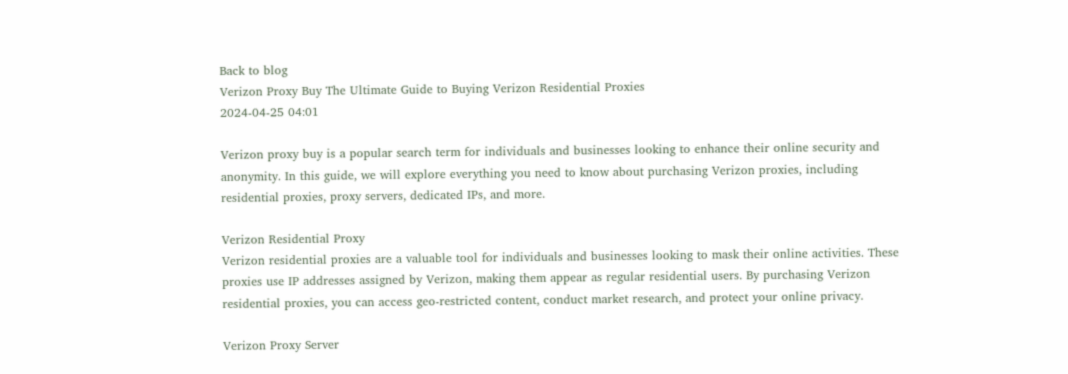Back to blog
Verizon Proxy Buy The Ultimate Guide to Buying Verizon Residential Proxies
2024-04-25 04:01

Verizon proxy buy is a popular search term for individuals and businesses looking to enhance their online security and anonymity. In this guide, we will explore everything you need to know about purchasing Verizon proxies, including residential proxies, proxy servers, dedicated IPs, and more.

Verizon Residential Proxy
Verizon residential proxies are a valuable tool for individuals and businesses looking to mask their online activities. These proxies use IP addresses assigned by Verizon, making them appear as regular residential users. By purchasing Verizon residential proxies, you can access geo-restricted content, conduct market research, and protect your online privacy.

Verizon Proxy Server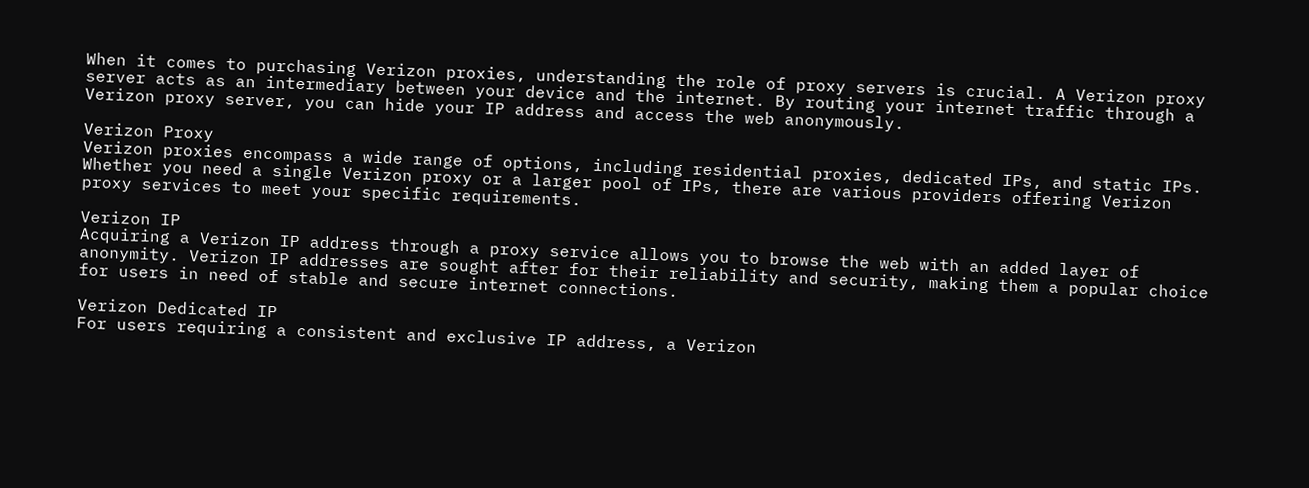When it comes to purchasing Verizon proxies, understanding the role of proxy servers is crucial. A Verizon proxy server acts as an intermediary between your device and the internet. By routing your internet traffic through a Verizon proxy server, you can hide your IP address and access the web anonymously.

Verizon Proxy
Verizon proxies encompass a wide range of options, including residential proxies, dedicated IPs, and static IPs. Whether you need a single Verizon proxy or a larger pool of IPs, there are various providers offering Verizon proxy services to meet your specific requirements.

Verizon IP
Acquiring a Verizon IP address through a proxy service allows you to browse the web with an added layer of anonymity. Verizon IP addresses are sought after for their reliability and security, making them a popular choice for users in need of stable and secure internet connections.

Verizon Dedicated IP
For users requiring a consistent and exclusive IP address, a Verizon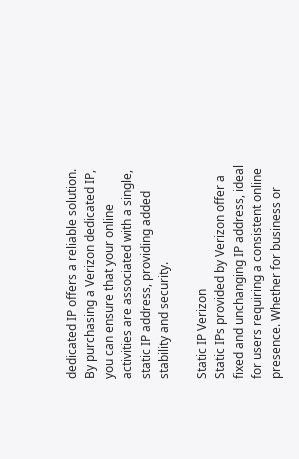dedicated IP offers a reliable solution. By purchasing a Verizon dedicated IP, you can ensure that your online activities are associated with a single, static IP address, providing added stability and security.

Static IP Verizon
Static IPs provided by Verizon offer a fixed and unchanging IP address, ideal for users requiring a consistent online presence. Whether for business or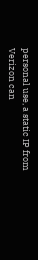personal use, a static IP from Verizon can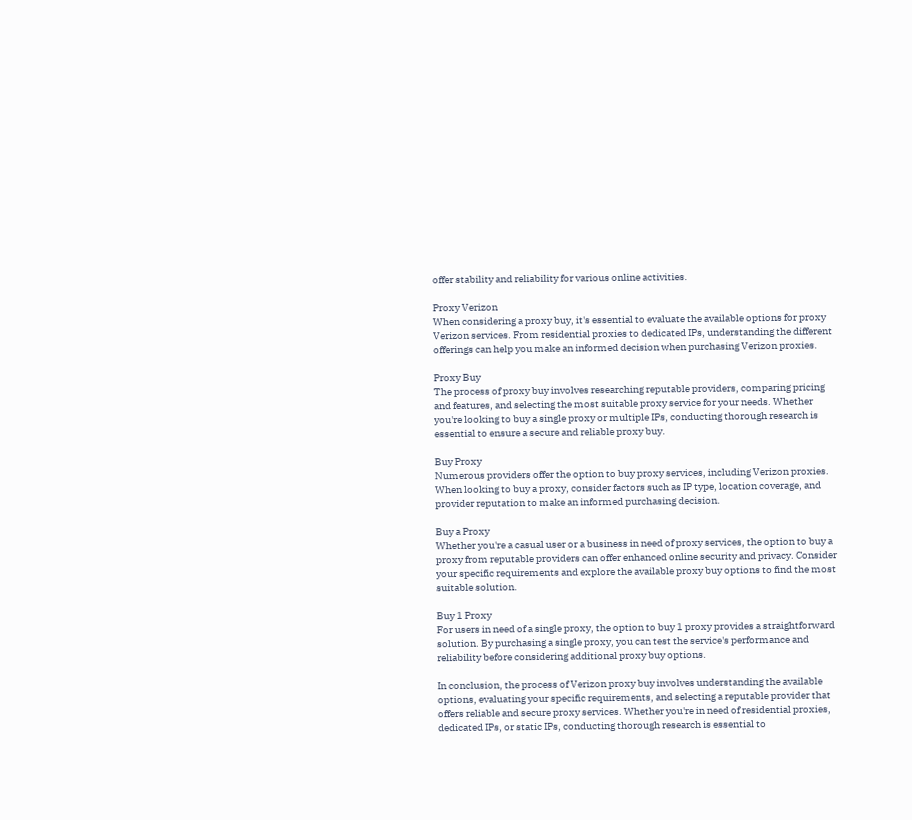offer stability and reliability for various online activities.

Proxy Verizon
When considering a proxy buy, it's essential to evaluate the available options for proxy Verizon services. From residential proxies to dedicated IPs, understanding the different offerings can help you make an informed decision when purchasing Verizon proxies.

Proxy Buy
The process of proxy buy involves researching reputable providers, comparing pricing and features, and selecting the most suitable proxy service for your needs. Whether you're looking to buy a single proxy or multiple IPs, conducting thorough research is essential to ensure a secure and reliable proxy buy.

Buy Proxy
Numerous providers offer the option to buy proxy services, including Verizon proxies. When looking to buy a proxy, consider factors such as IP type, location coverage, and provider reputation to make an informed purchasing decision.

Buy a Proxy
Whether you're a casual user or a business in need of proxy services, the option to buy a proxy from reputable providers can offer enhanced online security and privacy. Consider your specific requirements and explore the available proxy buy options to find the most suitable solution.

Buy 1 Proxy
For users in need of a single proxy, the option to buy 1 proxy provides a straightforward solution. By purchasing a single proxy, you can test the service's performance and reliability before considering additional proxy buy options.

In conclusion, the process of Verizon proxy buy involves understanding the available options, evaluating your specific requirements, and selecting a reputable provider that offers reliable and secure proxy services. Whether you're in need of residential proxies, dedicated IPs, or static IPs, conducting thorough research is essential to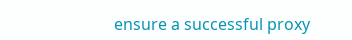ensure a successful proxy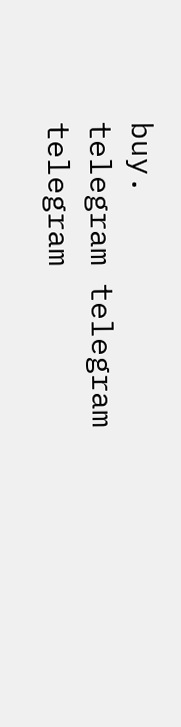buy.
telegram telegram telegram